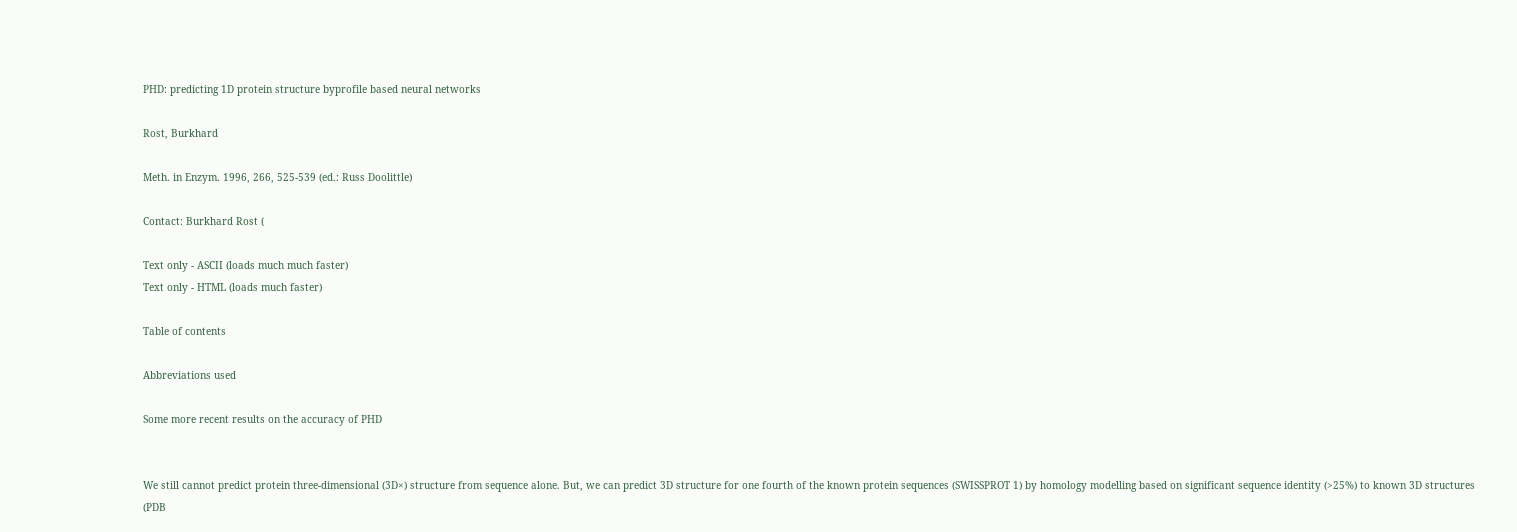PHD: predicting 1D protein structure byprofile based neural networks

Rost, Burkhard

Meth. in Enzym. 1996, 266, 525-539 (ed.: Russ Doolittle)

Contact: Burkhard Rost (

Text only - ASCII (loads much much faster)
Text only - HTML (loads much faster)

Table of contents

Abbreviations used

Some more recent results on the accuracy of PHD


We still cannot predict protein three-dimensional (3D×) structure from sequence alone. But, we can predict 3D structure for one fourth of the known protein sequences (SWISSPROT 1) by homology modelling based on significant sequence identity (>25%) to known 3D structures (PDB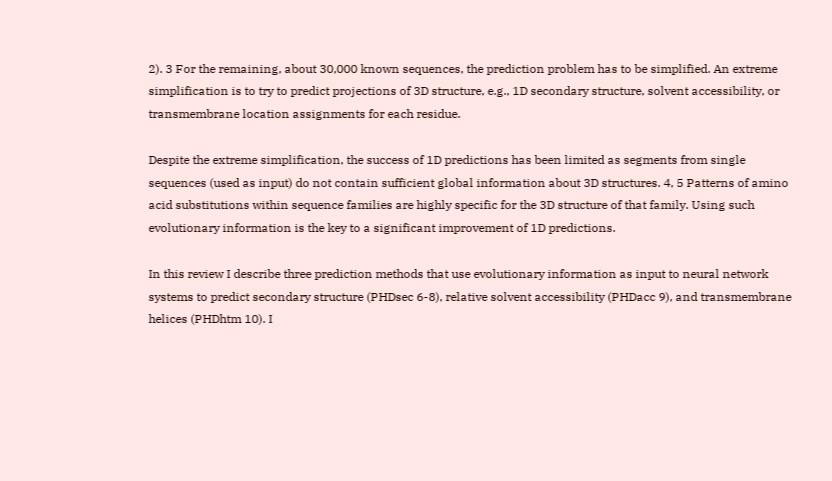2). 3 For the remaining, about 30,000 known sequences, the prediction problem has to be simplified. An extreme simplification is to try to predict projections of 3D structure, e.g., 1D secondary structure, solvent accessibility, or transmembrane location assignments for each residue.

Despite the extreme simplification, the success of 1D predictions has been limited as segments from single sequences (used as input) do not contain sufficient global information about 3D structures. 4, 5 Patterns of amino acid substitutions within sequence families are highly specific for the 3D structure of that family. Using such evolutionary information is the key to a significant improvement of 1D predictions.

In this review I describe three prediction methods that use evolutionary information as input to neural network systems to predict secondary structure (PHDsec 6-8), relative solvent accessibility (PHDacc 9), and transmembrane helices (PHDhtm 10). I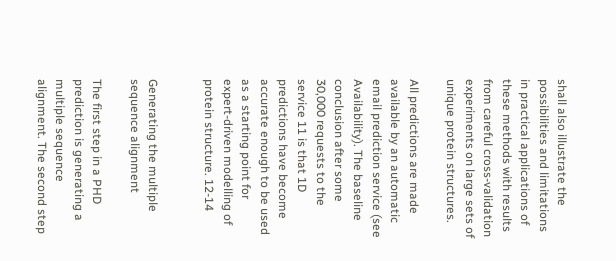shall also illustrate the possibilities and limitations in practical applications of these methods with results from careful cross-validation experiments on large sets of unique protein structures.

All predictions are made available by an automatic email prediction service (see Availability). The baseline conclusion after some 30,000 requests to the service 11 is that 1D predictions have become accurate enough to be used as a starting point for expert-driven modelling of protein structure. 12-14


Generating the multiple sequence alignment

The first step in a PHD prediction is generating a multiple sequence alignment. The second step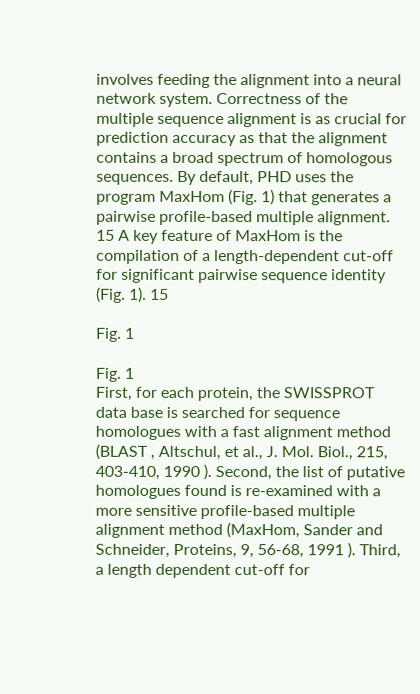involves feeding the alignment into a neural network system. Correctness of the multiple sequence alignment is as crucial for prediction accuracy as that the alignment contains a broad spectrum of homologous sequences. By default, PHD uses the program MaxHom (Fig. 1) that generates a pairwise profile-based multiple alignment. 15 A key feature of MaxHom is the compilation of a length-dependent cut-off for significant pairwise sequence identity (Fig. 1). 15

Fig. 1

Fig. 1
First, for each protein, the SWISSPROT data base is searched for sequence homologues with a fast alignment method (BLAST , Altschul, et al., J. Mol. Biol., 215, 403-410, 1990 ). Second, the list of putative homologues found is re-examined with a more sensitive profile-based multiple alignment method (MaxHom, Sander and Schneider, Proteins, 9, 56-68, 1991 ). Third, a length dependent cut-off for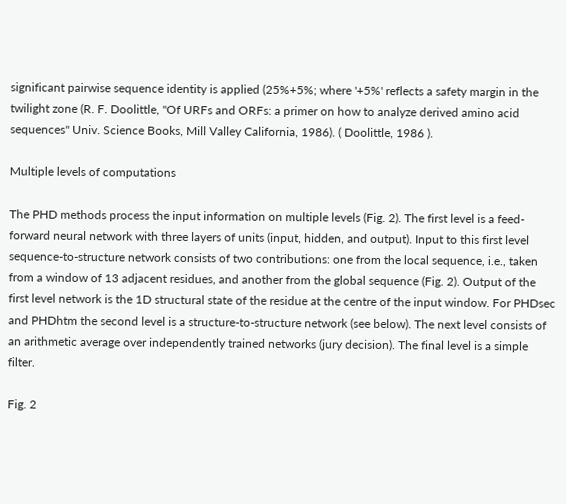significant pairwise sequence identity is applied (25%+5%; where '+5%' reflects a safety margin in the twilight zone (R. F. Doolittle, "Of URFs and ORFs: a primer on how to analyze derived amino acid sequences" Univ. Science Books, Mill Valley California, 1986). ( Doolittle, 1986 ).

Multiple levels of computations

The PHD methods process the input information on multiple levels (Fig. 2). The first level is a feed-forward neural network with three layers of units (input, hidden, and output). Input to this first level sequence-to-structure network consists of two contributions: one from the local sequence, i.e., taken from a window of 13 adjacent residues, and another from the global sequence (Fig. 2). Output of the first level network is the 1D structural state of the residue at the centre of the input window. For PHDsec and PHDhtm the second level is a structure-to-structure network (see below). The next level consists of an arithmetic average over independently trained networks (jury decision). The final level is a simple filter.

Fig. 2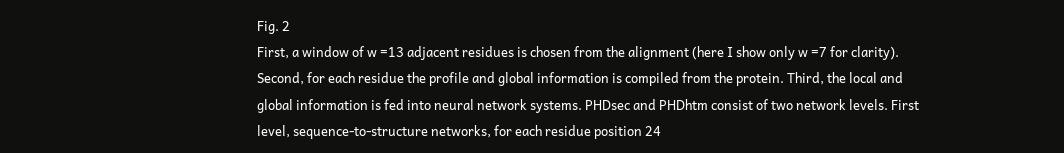Fig. 2
First, a window of w =13 adjacent residues is chosen from the alignment (here I show only w =7 for clarity). Second, for each residue the profile and global information is compiled from the protein. Third, the local and global information is fed into neural network systems. PHDsec and PHDhtm consist of two network levels. First level, sequence-to-structure networks, for each residue position 24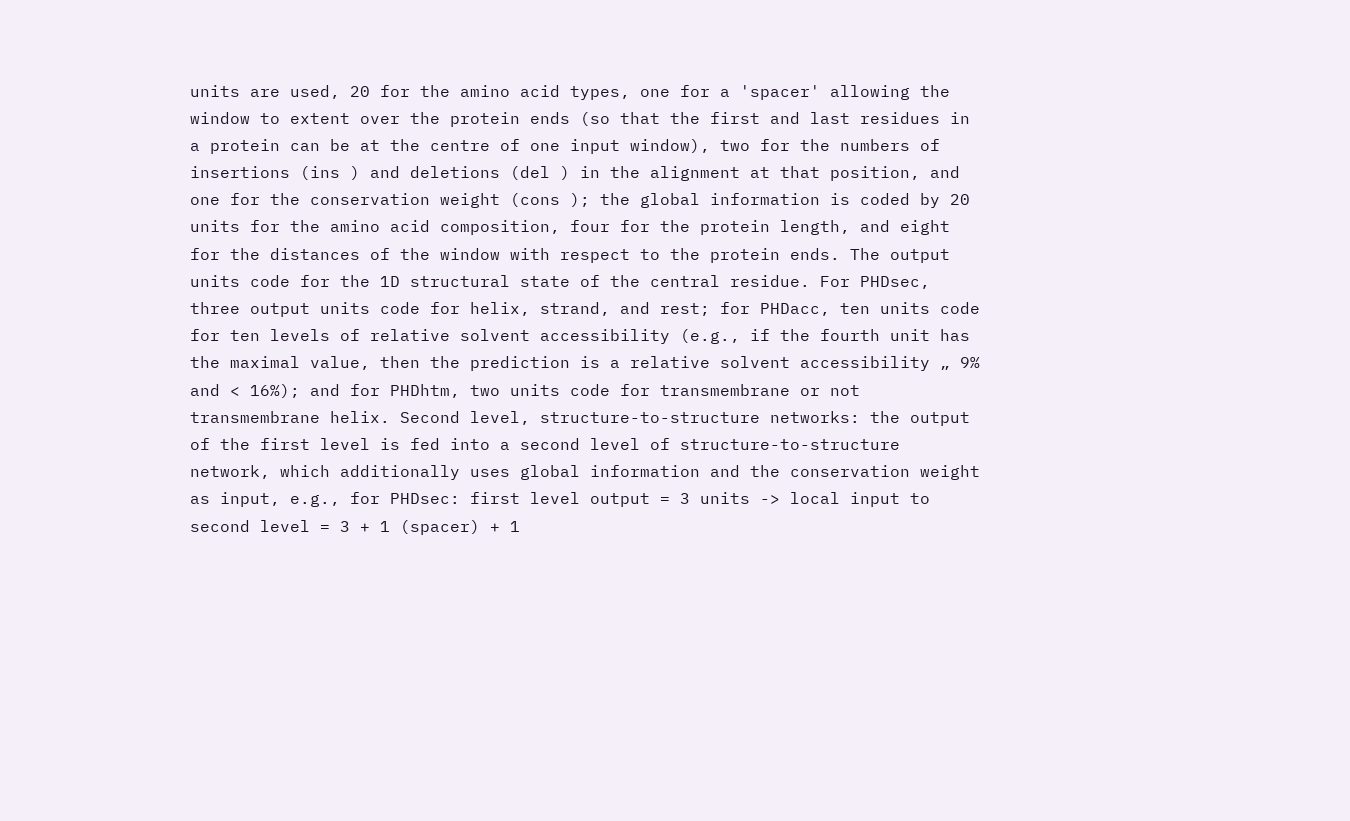units are used, 20 for the amino acid types, one for a 'spacer' allowing the window to extent over the protein ends (so that the first and last residues in a protein can be at the centre of one input window), two for the numbers of insertions (ins ) and deletions (del ) in the alignment at that position, and one for the conservation weight (cons ); the global information is coded by 20 units for the amino acid composition, four for the protein length, and eight for the distances of the window with respect to the protein ends. The output units code for the 1D structural state of the central residue. For PHDsec, three output units code for helix, strand, and rest; for PHDacc, ten units code for ten levels of relative solvent accessibility (e.g., if the fourth unit has the maximal value, then the prediction is a relative solvent accessibility „ 9% and < 16%); and for PHDhtm, two units code for transmembrane or not transmembrane helix. Second level, structure-to-structure networks: the output of the first level is fed into a second level of structure-to-structure network, which additionally uses global information and the conservation weight as input, e.g., for PHDsec: first level output = 3 units -> local input to second level = 3 + 1 (spacer) + 1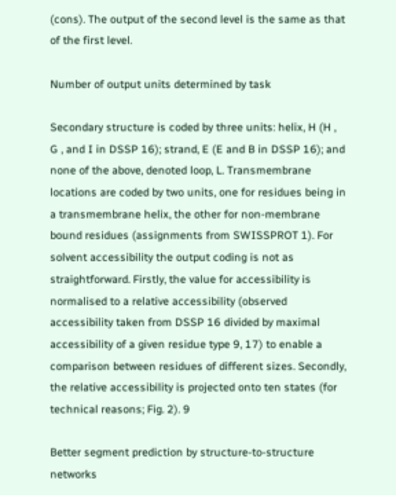(cons). The output of the second level is the same as that of the first level.

Number of output units determined by task

Secondary structure is coded by three units: helix, H (H , G , and I in DSSP 16); strand, E (E and B in DSSP 16); and none of the above, denoted loop, L. Transmembrane locations are coded by two units, one for residues being in a transmembrane helix, the other for non-membrane bound residues (assignments from SWISSPROT 1). For solvent accessibility the output coding is not as straightforward. Firstly, the value for accessibility is normalised to a relative accessibility (observed accessibility taken from DSSP 16 divided by maximal accessibility of a given residue type 9, 17) to enable a comparison between residues of different sizes. Secondly, the relative accessibility is projected onto ten states (for technical reasons; Fig. 2). 9

Better segment prediction by structure-to-structure networks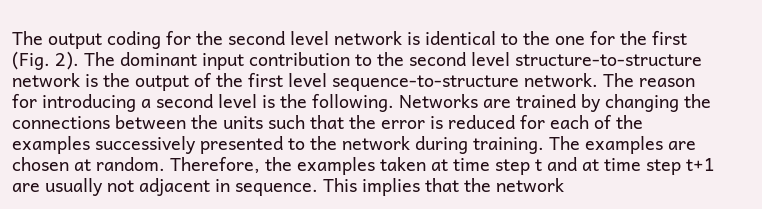The output coding for the second level network is identical to the one for the first (Fig. 2). The dominant input contribution to the second level structure-to-structure network is the output of the first level sequence-to-structure network. The reason for introducing a second level is the following. Networks are trained by changing the connections between the units such that the error is reduced for each of the examples successively presented to the network during training. The examples are chosen at random. Therefore, the examples taken at time step t and at time step t+1 are usually not adjacent in sequence. This implies that the network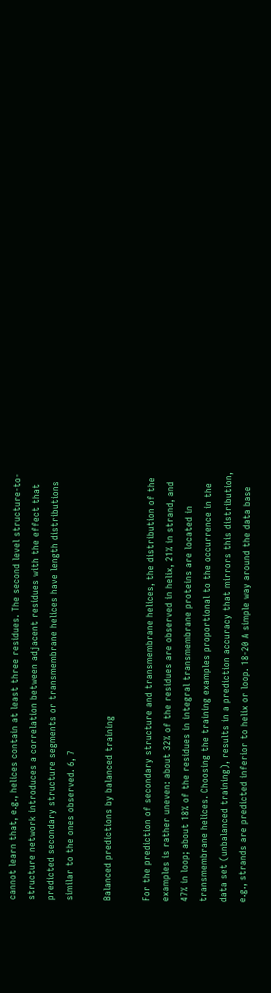cannot learn that, e.g., helices contain at least three residues. The second level structure-to-structure network introduces a correlation between adjacent residues with the effect that predicted secondary structure segments or transmembrane helices have length distributions similar to the ones observed. 6, 7

Balanced predictions by balanced training

For the prediction of secondary structure and transmembrane helices, the distribution of the examples is rather uneven: about 32% of the residues are observed in helix, 21% in strand, and 47% in loop; about 18% of the residues in integral transmembrane proteins are located in transmembrane helices. Choosing the training examples proportional to the occurrence in the data set (unbalanced training), results in a prediction accuracy that mirrors this distribution, e.g., strands are predicted inferior to helix or loop. 18-20 A simple way around the data base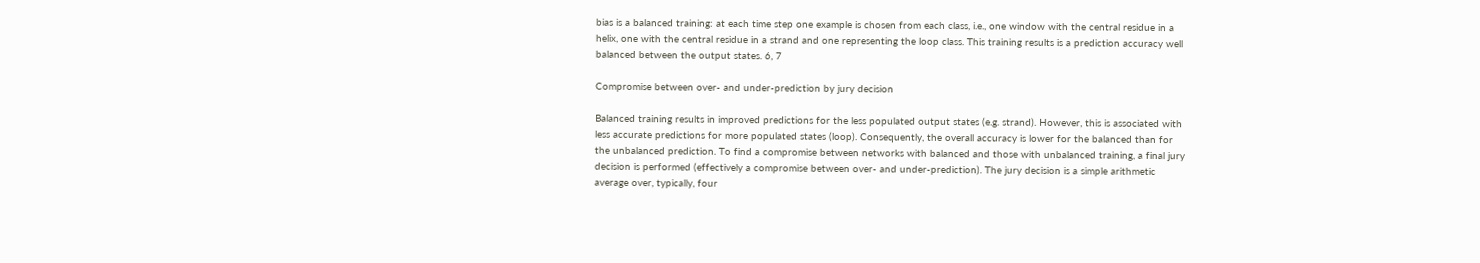bias is a balanced training: at each time step one example is chosen from each class, i.e., one window with the central residue in a helix, one with the central residue in a strand and one representing the loop class. This training results is a prediction accuracy well balanced between the output states. 6, 7

Compromise between over- and under-prediction by jury decision

Balanced training results in improved predictions for the less populated output states (e.g. strand). However, this is associated with less accurate predictions for more populated states (loop). Consequently, the overall accuracy is lower for the balanced than for the unbalanced prediction. To find a compromise between networks with balanced and those with unbalanced training, a final jury decision is performed (effectively a compromise between over- and under-prediction). The jury decision is a simple arithmetic average over, typically, four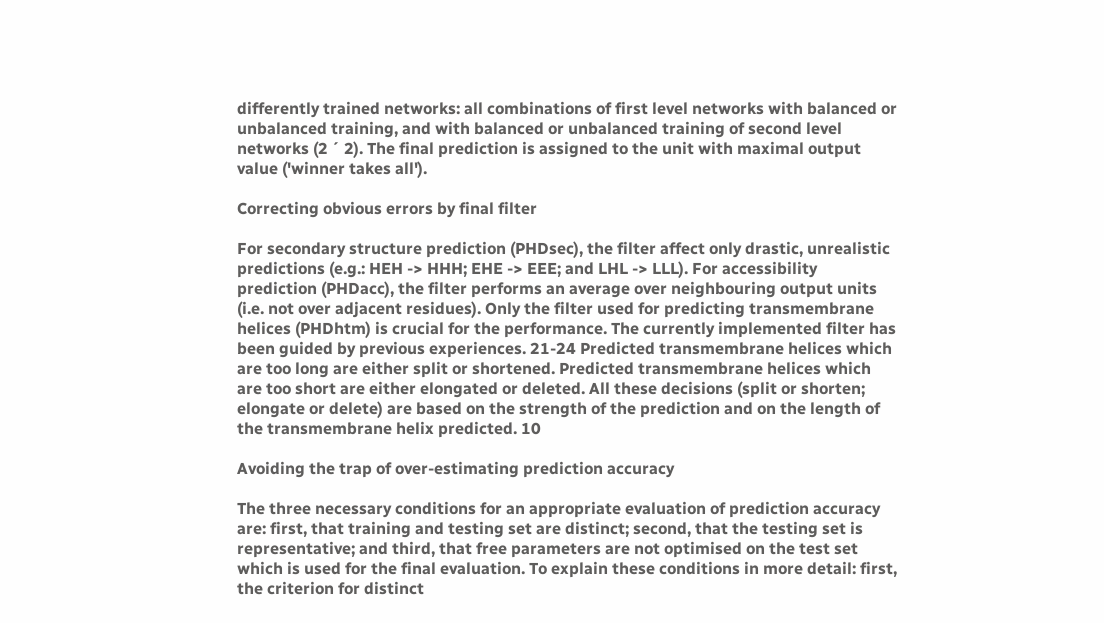differently trained networks: all combinations of first level networks with balanced or unbalanced training, and with balanced or unbalanced training of second level networks (2 ´ 2). The final prediction is assigned to the unit with maximal output value ('winner takes all').

Correcting obvious errors by final filter

For secondary structure prediction (PHDsec), the filter affect only drastic, unrealistic predictions (e.g.: HEH -> HHH; EHE -> EEE; and LHL -> LLL). For accessibility prediction (PHDacc), the filter performs an average over neighbouring output units (i.e. not over adjacent residues). Only the filter used for predicting transmembrane helices (PHDhtm) is crucial for the performance. The currently implemented filter has been guided by previous experiences. 21-24 Predicted transmembrane helices which are too long are either split or shortened. Predicted transmembrane helices which are too short are either elongated or deleted. All these decisions (split or shorten; elongate or delete) are based on the strength of the prediction and on the length of the transmembrane helix predicted. 10

Avoiding the trap of over-estimating prediction accuracy

The three necessary conditions for an appropriate evaluation of prediction accuracy are: first, that training and testing set are distinct; second, that the testing set is representative; and third, that free parameters are not optimised on the test set which is used for the final evaluation. To explain these conditions in more detail: first, the criterion for distinct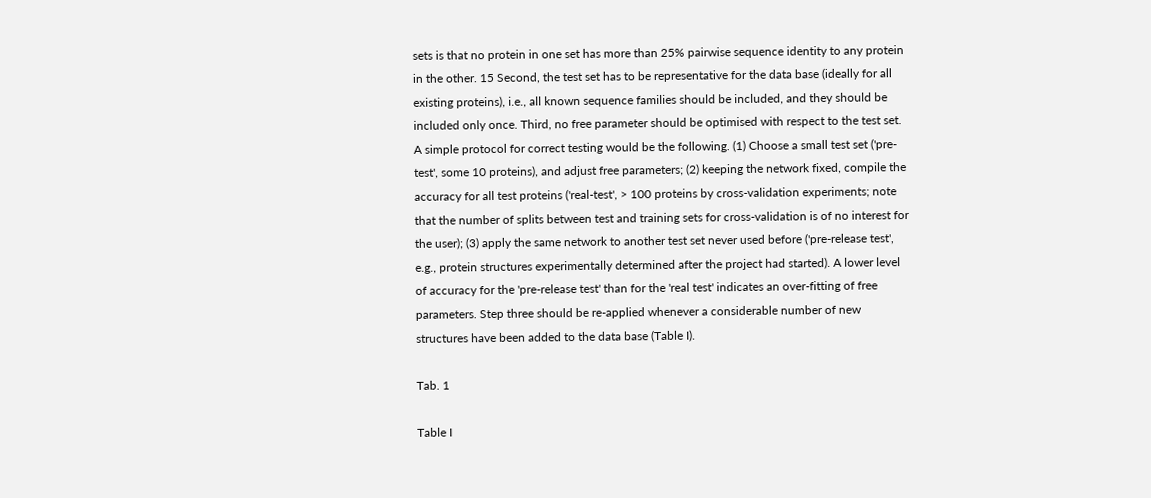sets is that no protein in one set has more than 25% pairwise sequence identity to any protein in the other. 15 Second, the test set has to be representative for the data base (ideally for all existing proteins), i.e., all known sequence families should be included, and they should be included only once. Third, no free parameter should be optimised with respect to the test set. A simple protocol for correct testing would be the following. (1) Choose a small test set ('pre-test', some 10 proteins), and adjust free parameters; (2) keeping the network fixed, compile the accuracy for all test proteins ('real-test', > 100 proteins by cross-validation experiments; note that the number of splits between test and training sets for cross-validation is of no interest for the user); (3) apply the same network to another test set never used before ('pre-release test', e.g., protein structures experimentally determined after the project had started). A lower level of accuracy for the 'pre-release test' than for the 'real test' indicates an over-fitting of free parameters. Step three should be re-applied whenever a considerable number of new structures have been added to the data base (Table I).

Tab. 1

Table I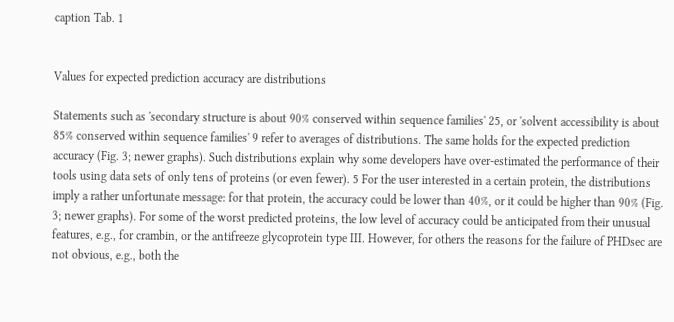caption Tab. 1


Values for expected prediction accuracy are distributions

Statements such as 'secondary structure is about 90% conserved within sequence families' 25, or 'solvent accessibility is about 85% conserved within sequence families' 9 refer to averages of distributions. The same holds for the expected prediction accuracy (Fig. 3; newer graphs). Such distributions explain why some developers have over-estimated the performance of their tools using data sets of only tens of proteins (or even fewer). 5 For the user interested in a certain protein, the distributions imply a rather unfortunate message: for that protein, the accuracy could be lower than 40%, or it could be higher than 90% (Fig. 3; newer graphs). For some of the worst predicted proteins, the low level of accuracy could be anticipated from their unusual features, e.g., for crambin, or the antifreeze glycoprotein type III. However, for others the reasons for the failure of PHDsec are not obvious, e.g., both the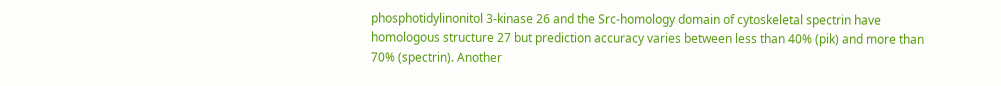phosphotidylinonitol 3-kinase 26 and the Src-homology domain of cytoskeletal spectrin have homologous structure 27 but prediction accuracy varies between less than 40% (pik) and more than 70% (spectrin). Another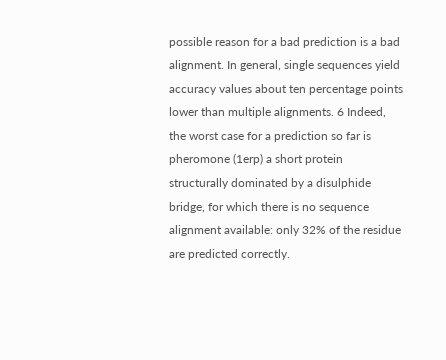possible reason for a bad prediction is a bad alignment. In general, single sequences yield accuracy values about ten percentage points lower than multiple alignments. 6 Indeed, the worst case for a prediction so far is pheromone (1erp) a short protein structurally dominated by a disulphide bridge, for which there is no sequence alignment available: only 32% of the residue are predicted correctly.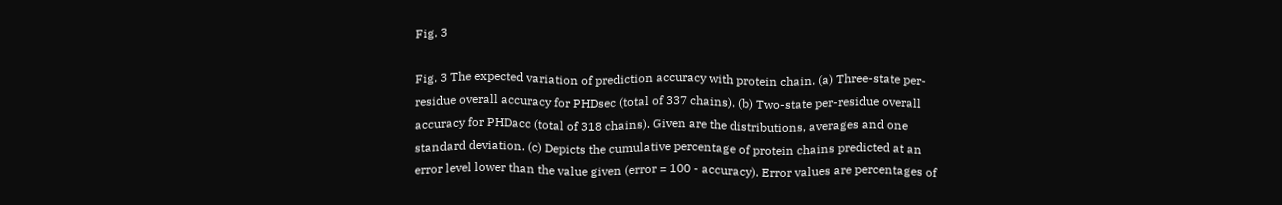Fig. 3

Fig. 3 The expected variation of prediction accuracy with protein chain. (a) Three-state per-residue overall accuracy for PHDsec (total of 337 chains). (b) Two-state per-residue overall accuracy for PHDacc (total of 318 chains). Given are the distributions, averages and one standard deviation. (c) Depicts the cumulative percentage of protein chains predicted at an error level lower than the value given (error = 100 - accuracy). Error values are percentages of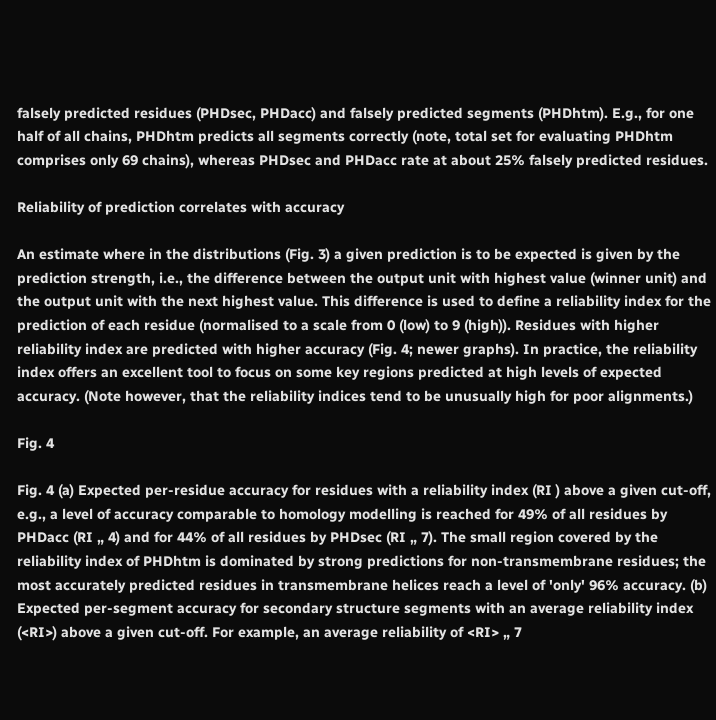falsely predicted residues (PHDsec, PHDacc) and falsely predicted segments (PHDhtm). E.g., for one half of all chains, PHDhtm predicts all segments correctly (note, total set for evaluating PHDhtm comprises only 69 chains), whereas PHDsec and PHDacc rate at about 25% falsely predicted residues.

Reliability of prediction correlates with accuracy

An estimate where in the distributions (Fig. 3) a given prediction is to be expected is given by the prediction strength, i.e., the difference between the output unit with highest value (winner unit) and the output unit with the next highest value. This difference is used to define a reliability index for the prediction of each residue (normalised to a scale from 0 (low) to 9 (high)). Residues with higher reliability index are predicted with higher accuracy (Fig. 4; newer graphs). In practice, the reliability index offers an excellent tool to focus on some key regions predicted at high levels of expected accuracy. (Note however, that the reliability indices tend to be unusually high for poor alignments.)

Fig. 4

Fig. 4 (a) Expected per-residue accuracy for residues with a reliability index (RI ) above a given cut-off, e.g., a level of accuracy comparable to homology modelling is reached for 49% of all residues by PHDacc (RI „ 4) and for 44% of all residues by PHDsec (RI „ 7). The small region covered by the reliability index of PHDhtm is dominated by strong predictions for non-transmembrane residues; the most accurately predicted residues in transmembrane helices reach a level of 'only' 96% accuracy. (b) Expected per-segment accuracy for secondary structure segments with an average reliability index (<RI>) above a given cut-off. For example, an average reliability of <RI> „ 7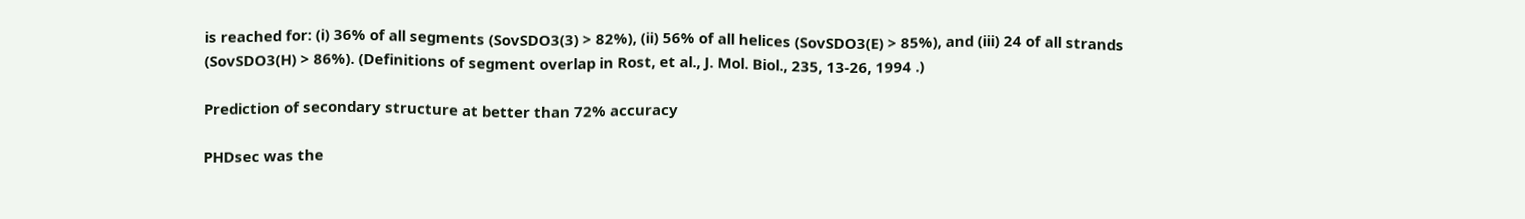is reached for: (i) 36% of all segments (SovSDO3(3) > 82%), (ii) 56% of all helices (SovSDO3(E) > 85%), and (iii) 24 of all strands (SovSDO3(H) > 86%). (Definitions of segment overlap in Rost, et al., J. Mol. Biol., 235, 13-26, 1994 .)

Prediction of secondary structure at better than 72% accuracy

PHDsec was the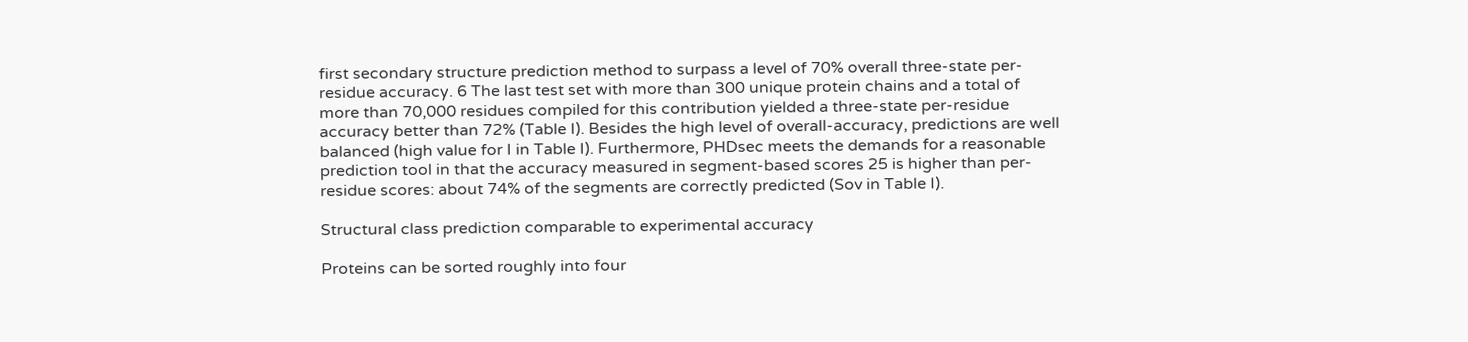first secondary structure prediction method to surpass a level of 70% overall three-state per-residue accuracy. 6 The last test set with more than 300 unique protein chains and a total of more than 70,000 residues compiled for this contribution yielded a three-state per-residue accuracy better than 72% (Table I). Besides the high level of overall-accuracy, predictions are well balanced (high value for I in Table I). Furthermore, PHDsec meets the demands for a reasonable prediction tool in that the accuracy measured in segment-based scores 25 is higher than per-residue scores: about 74% of the segments are correctly predicted (Sov in Table I).

Structural class prediction comparable to experimental accuracy

Proteins can be sorted roughly into four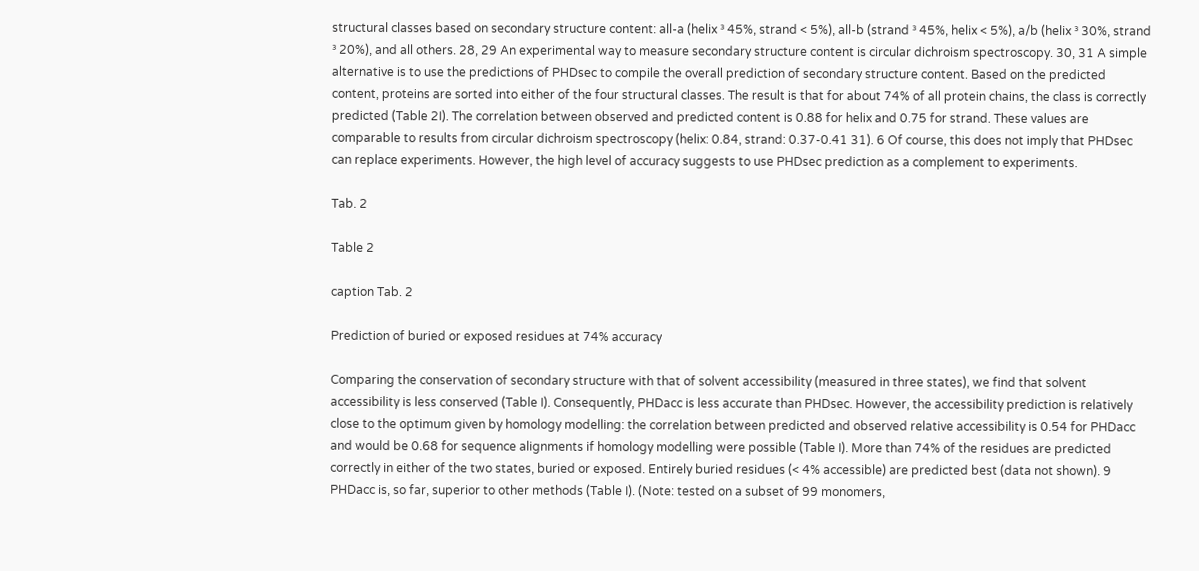structural classes based on secondary structure content: all-a (helix ³ 45%, strand < 5%), all-b (strand ³ 45%, helix < 5%), a/b (helix ³ 30%, strand ³ 20%), and all others. 28, 29 An experimental way to measure secondary structure content is circular dichroism spectroscopy. 30, 31 A simple alternative is to use the predictions of PHDsec to compile the overall prediction of secondary structure content. Based on the predicted content, proteins are sorted into either of the four structural classes. The result is that for about 74% of all protein chains, the class is correctly predicted (Table 2I). The correlation between observed and predicted content is 0.88 for helix and 0.75 for strand. These values are comparable to results from circular dichroism spectroscopy (helix: 0.84, strand: 0.37-0.41 31). 6 Of course, this does not imply that PHDsec can replace experiments. However, the high level of accuracy suggests to use PHDsec prediction as a complement to experiments.

Tab. 2

Table 2

caption Tab. 2

Prediction of buried or exposed residues at 74% accuracy

Comparing the conservation of secondary structure with that of solvent accessibility (measured in three states), we find that solvent accessibility is less conserved (Table I). Consequently, PHDacc is less accurate than PHDsec. However, the accessibility prediction is relatively close to the optimum given by homology modelling: the correlation between predicted and observed relative accessibility is 0.54 for PHDacc and would be 0.68 for sequence alignments if homology modelling were possible (Table I). More than 74% of the residues are predicted correctly in either of the two states, buried or exposed. Entirely buried residues (< 4% accessible) are predicted best (data not shown). 9 PHDacc is, so far, superior to other methods (Table I). (Note: tested on a subset of 99 monomers,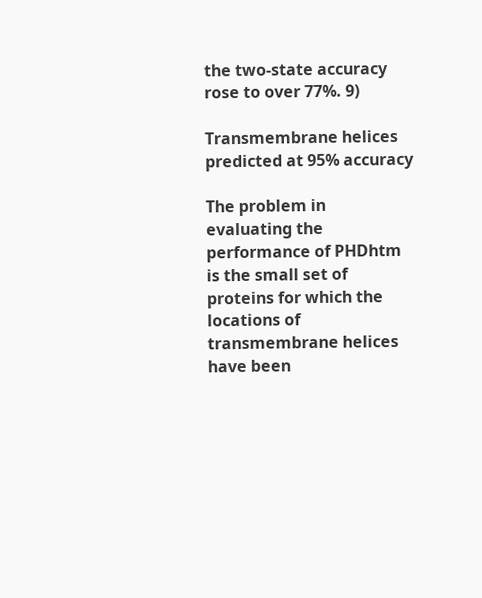the two-state accuracy rose to over 77%. 9)

Transmembrane helices predicted at 95% accuracy

The problem in evaluating the performance of PHDhtm is the small set of proteins for which the locations of transmembrane helices have been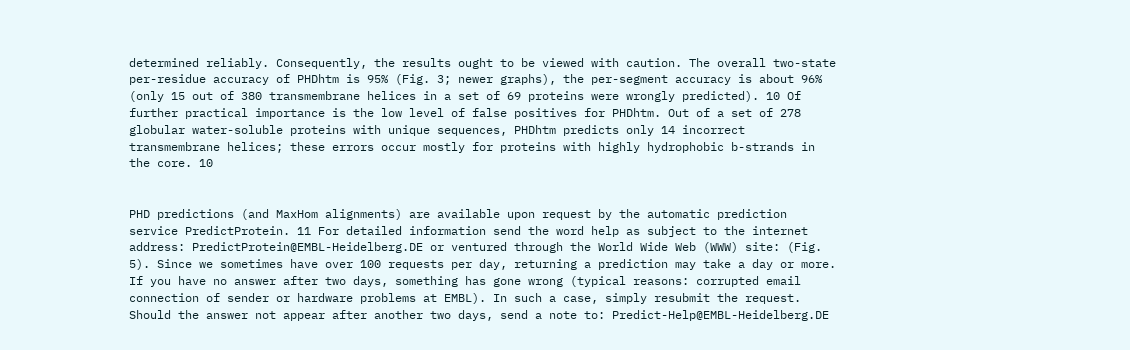determined reliably. Consequently, the results ought to be viewed with caution. The overall two-state per-residue accuracy of PHDhtm is 95% (Fig. 3; newer graphs), the per-segment accuracy is about 96% (only 15 out of 380 transmembrane helices in a set of 69 proteins were wrongly predicted). 10 Of further practical importance is the low level of false positives for PHDhtm. Out of a set of 278 globular water-soluble proteins with unique sequences, PHDhtm predicts only 14 incorrect transmembrane helices; these errors occur mostly for proteins with highly hydrophobic b-strands in the core. 10


PHD predictions (and MaxHom alignments) are available upon request by the automatic prediction service PredictProtein. 11 For detailed information send the word help as subject to the internet address: PredictProtein@EMBL-Heidelberg.DE or ventured through the World Wide Web (WWW) site: (Fig. 5). Since we sometimes have over 100 requests per day, returning a prediction may take a day or more. If you have no answer after two days, something has gone wrong (typical reasons: corrupted email connection of sender or hardware problems at EMBL). In such a case, simply resubmit the request. Should the answer not appear after another two days, send a note to: Predict-Help@EMBL-Heidelberg.DE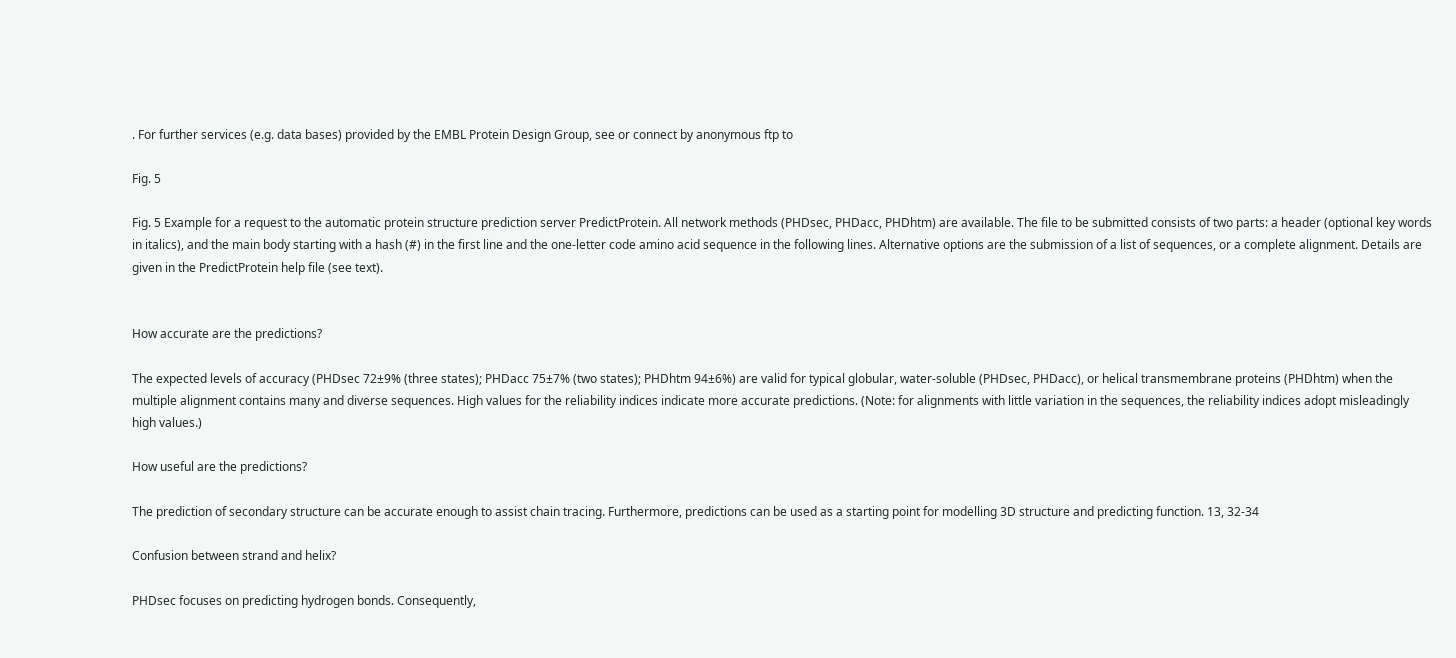. For further services (e.g. data bases) provided by the EMBL Protein Design Group, see or connect by anonymous ftp to

Fig. 5

Fig. 5 Example for a request to the automatic protein structure prediction server PredictProtein. All network methods (PHDsec, PHDacc, PHDhtm) are available. The file to be submitted consists of two parts: a header (optional key words in italics), and the main body starting with a hash (#) in the first line and the one-letter code amino acid sequence in the following lines. Alternative options are the submission of a list of sequences, or a complete alignment. Details are given in the PredictProtein help file (see text).


How accurate are the predictions?

The expected levels of accuracy (PHDsec 72±9% (three states); PHDacc 75±7% (two states); PHDhtm 94±6%) are valid for typical globular, water-soluble (PHDsec, PHDacc), or helical transmembrane proteins (PHDhtm) when the multiple alignment contains many and diverse sequences. High values for the reliability indices indicate more accurate predictions. (Note: for alignments with little variation in the sequences, the reliability indices adopt misleadingly high values.)

How useful are the predictions?

The prediction of secondary structure can be accurate enough to assist chain tracing. Furthermore, predictions can be used as a starting point for modelling 3D structure and predicting function. 13, 32-34

Confusion between strand and helix?

PHDsec focuses on predicting hydrogen bonds. Consequently,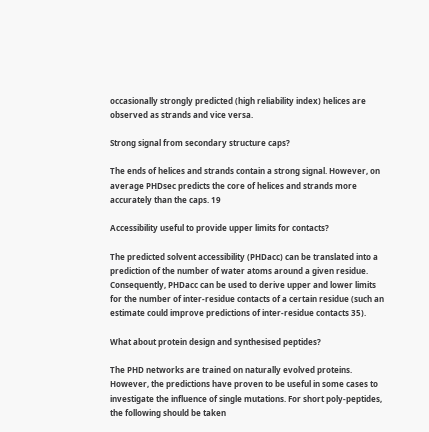occasionally strongly predicted (high reliability index) helices are observed as strands and vice versa.

Strong signal from secondary structure caps?

The ends of helices and strands contain a strong signal. However, on average PHDsec predicts the core of helices and strands more accurately than the caps. 19

Accessibility useful to provide upper limits for contacts?

The predicted solvent accessibility (PHDacc) can be translated into a prediction of the number of water atoms around a given residue. Consequently, PHDacc can be used to derive upper and lower limits for the number of inter-residue contacts of a certain residue (such an estimate could improve predictions of inter-residue contacts 35).

What about protein design and synthesised peptides?

The PHD networks are trained on naturally evolved proteins. However, the predictions have proven to be useful in some cases to investigate the influence of single mutations. For short poly-peptides, the following should be taken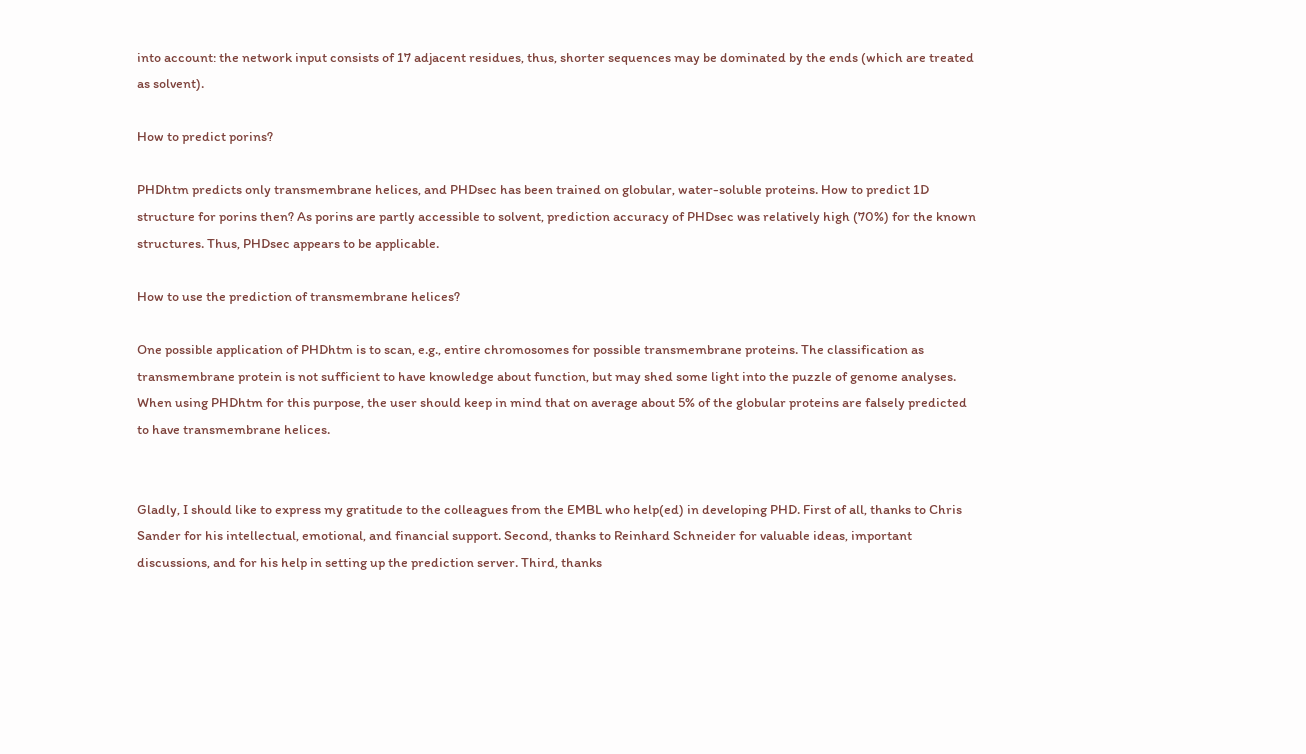into account: the network input consists of 17 adjacent residues, thus, shorter sequences may be dominated by the ends (which are treated as solvent).

How to predict porins?

PHDhtm predicts only transmembrane helices, and PHDsec has been trained on globular, water-soluble proteins. How to predict 1D structure for porins then? As porins are partly accessible to solvent, prediction accuracy of PHDsec was relatively high (70%) for the known structures. Thus, PHDsec appears to be applicable.

How to use the prediction of transmembrane helices?

One possible application of PHDhtm is to scan, e.g., entire chromosomes for possible transmembrane proteins. The classification as transmembrane protein is not sufficient to have knowledge about function, but may shed some light into the puzzle of genome analyses. When using PHDhtm for this purpose, the user should keep in mind that on average about 5% of the globular proteins are falsely predicted to have transmembrane helices.


Gladly, I should like to express my gratitude to the colleagues from the EMBL who help(ed) in developing PHD. First of all, thanks to Chris Sander for his intellectual, emotional, and financial support. Second, thanks to Reinhard Schneider for valuable ideas, important discussions, and for his help in setting up the prediction server. Third, thanks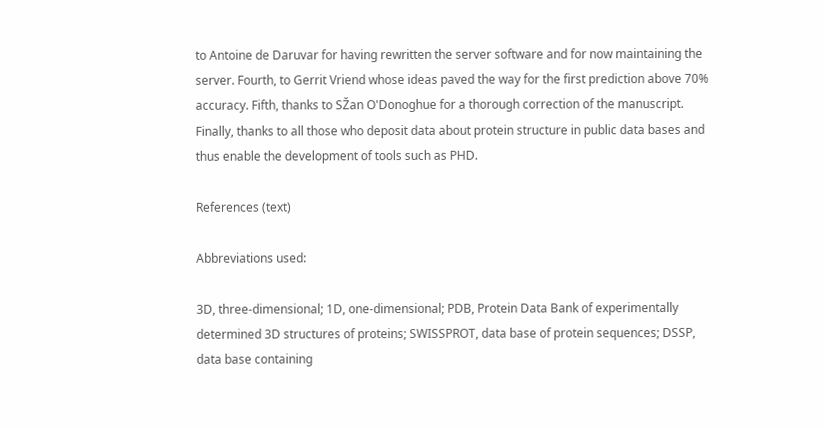to Antoine de Daruvar for having rewritten the server software and for now maintaining the server. Fourth, to Gerrit Vriend whose ideas paved the way for the first prediction above 70% accuracy. Fifth, thanks to SŽan O'Donoghue for a thorough correction of the manuscript. Finally, thanks to all those who deposit data about protein structure in public data bases and thus enable the development of tools such as PHD.

References (text)

Abbreviations used:

3D, three-dimensional; 1D, one-dimensional; PDB, Protein Data Bank of experimentally determined 3D structures of proteins; SWISSPROT, data base of protein sequences; DSSP, data base containing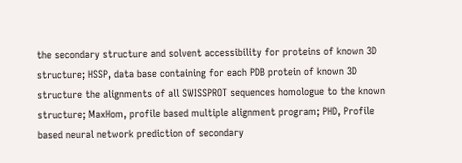the secondary structure and solvent accessibility for proteins of known 3D structure; HSSP, data base containing for each PDB protein of known 3D structure the alignments of all SWISSPROT sequences homologue to the known structure; MaxHom, profile based multiple alignment program; PHD, Profile based neural network prediction of secondary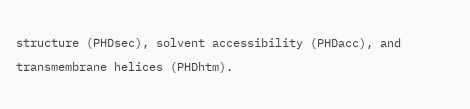structure (PHDsec), solvent accessibility (PHDacc), and transmembrane helices (PHDhtm).